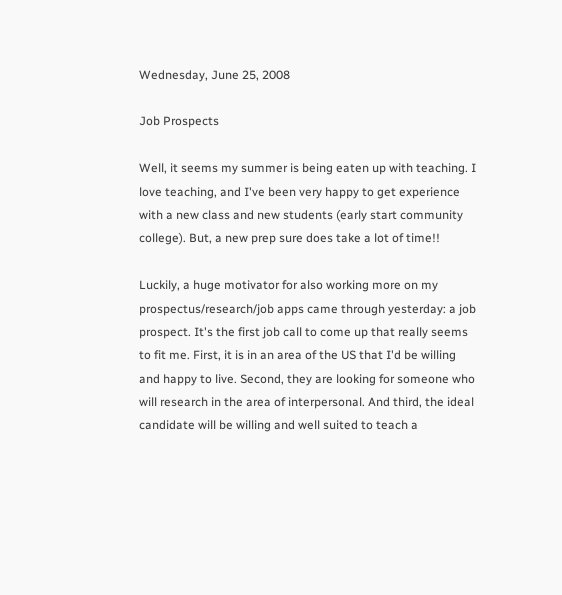Wednesday, June 25, 2008

Job Prospects

Well, it seems my summer is being eaten up with teaching. I love teaching, and I've been very happy to get experience with a new class and new students (early start community college). But, a new prep sure does take a lot of time!!

Luckily, a huge motivator for also working more on my prospectus/research/job apps came through yesterday: a job prospect. It's the first job call to come up that really seems to fit me. First, it is in an area of the US that I'd be willing and happy to live. Second, they are looking for someone who will research in the area of interpersonal. And third, the ideal candidate will be willing and well suited to teach a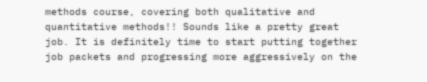methods course, covering both qualitative and quantitative methods!! Sounds like a pretty great job. It is definitely time to start putting together job packets and progressing more aggressively on the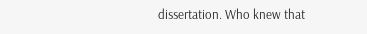dissertation. Who knew that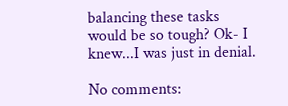balancing these tasks would be so tough? Ok- I knew...I was just in denial.

No comments: